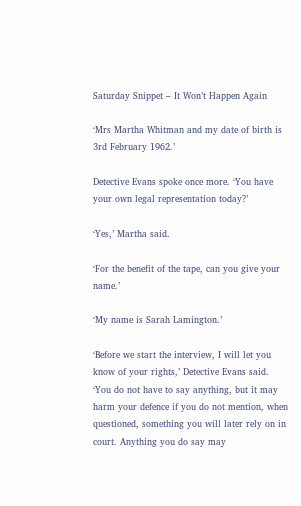Saturday Snippet – It Won’t Happen Again

‘Mrs Martha Whitman and my date of birth is 3rd February 1962.’

Detective Evans spoke once more. ‘You have your own legal representation today?’

‘Yes,’ Martha said.

‘For the benefit of the tape, can you give your name.’

‘My name is Sarah Lamington.’

‘Before we start the interview, I will let you know of your rights,’ Detective Evans said. ‘You do not have to say anything, but it may harm your defence if you do not mention, when questioned, something you will later rely on in court. Anything you do say may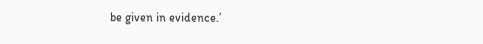be given in evidence.’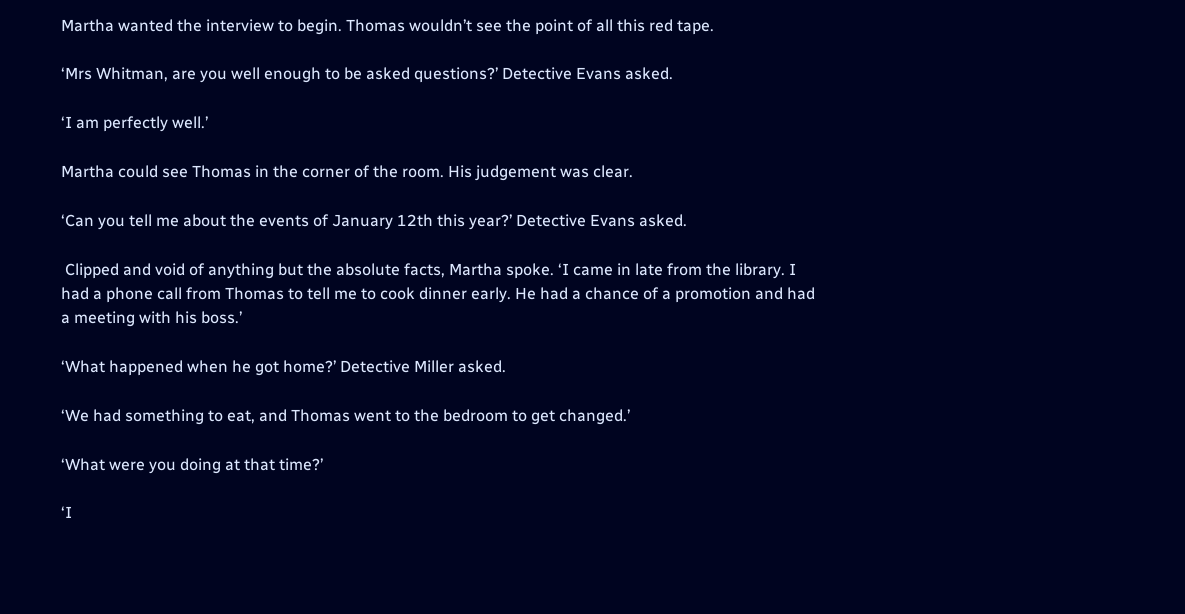Martha wanted the interview to begin. Thomas wouldn’t see the point of all this red tape.

‘Mrs Whitman, are you well enough to be asked questions?’ Detective Evans asked.

‘I am perfectly well.’

Martha could see Thomas in the corner of the room. His judgement was clear.

‘Can you tell me about the events of January 12th this year?’ Detective Evans asked.

 Clipped and void of anything but the absolute facts, Martha spoke. ‘I came in late from the library. I had a phone call from Thomas to tell me to cook dinner early. He had a chance of a promotion and had a meeting with his boss.’

‘What happened when he got home?’ Detective Miller asked.

‘We had something to eat, and Thomas went to the bedroom to get changed.’

‘What were you doing at that time?’

‘I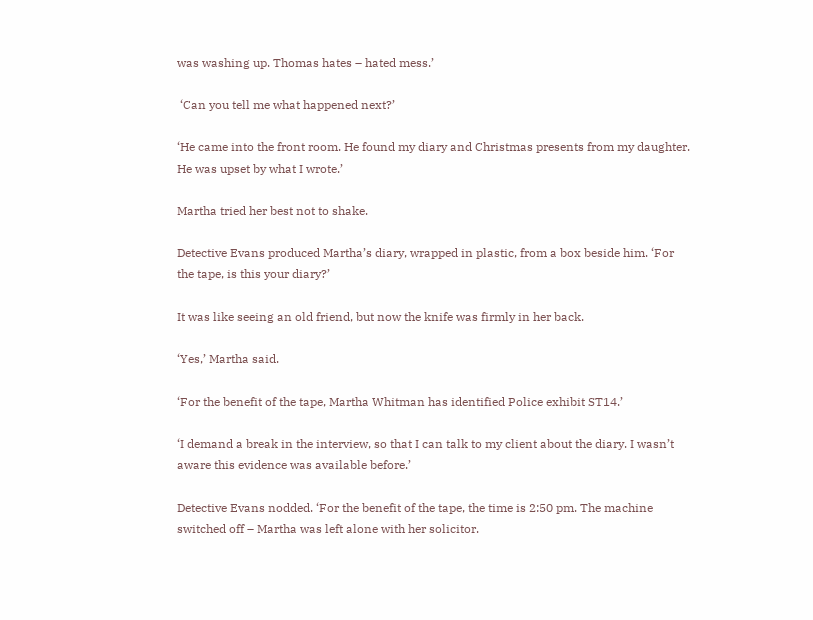was washing up. Thomas hates – hated mess.’

 ‘Can you tell me what happened next?’

‘He came into the front room. He found my diary and Christmas presents from my daughter. He was upset by what I wrote.’

Martha tried her best not to shake.

Detective Evans produced Martha’s diary, wrapped in plastic, from a box beside him. ‘For the tape, is this your diary?’

It was like seeing an old friend, but now the knife was firmly in her back.

‘Yes,’ Martha said.

‘For the benefit of the tape, Martha Whitman has identified Police exhibit ST14.’

‘I demand a break in the interview, so that I can talk to my client about the diary. I wasn’t aware this evidence was available before.’

Detective Evans nodded. ‘For the benefit of the tape, the time is 2:50 pm. The machine switched off – Martha was left alone with her solicitor.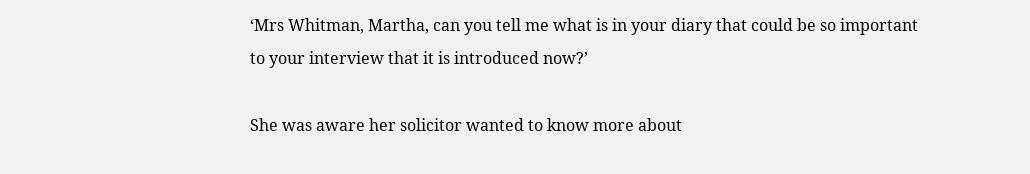‘Mrs Whitman, Martha, can you tell me what is in your diary that could be so important to your interview that it is introduced now?’

She was aware her solicitor wanted to know more about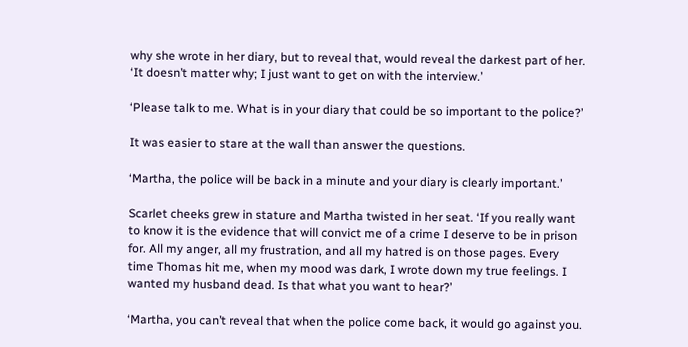why she wrote in her diary, but to reveal that, would reveal the darkest part of her. ‘It doesn’t matter why; I just want to get on with the interview.’

‘Please talk to me. What is in your diary that could be so important to the police?’

It was easier to stare at the wall than answer the questions.

‘Martha, the police will be back in a minute and your diary is clearly important.’

Scarlet cheeks grew in stature and Martha twisted in her seat. ‘If you really want to know it is the evidence that will convict me of a crime I deserve to be in prison for. All my anger, all my frustration, and all my hatred is on those pages. Every time Thomas hit me, when my mood was dark, I wrote down my true feelings. I wanted my husband dead. Is that what you want to hear?’

‘Martha, you can’t reveal that when the police come back, it would go against you.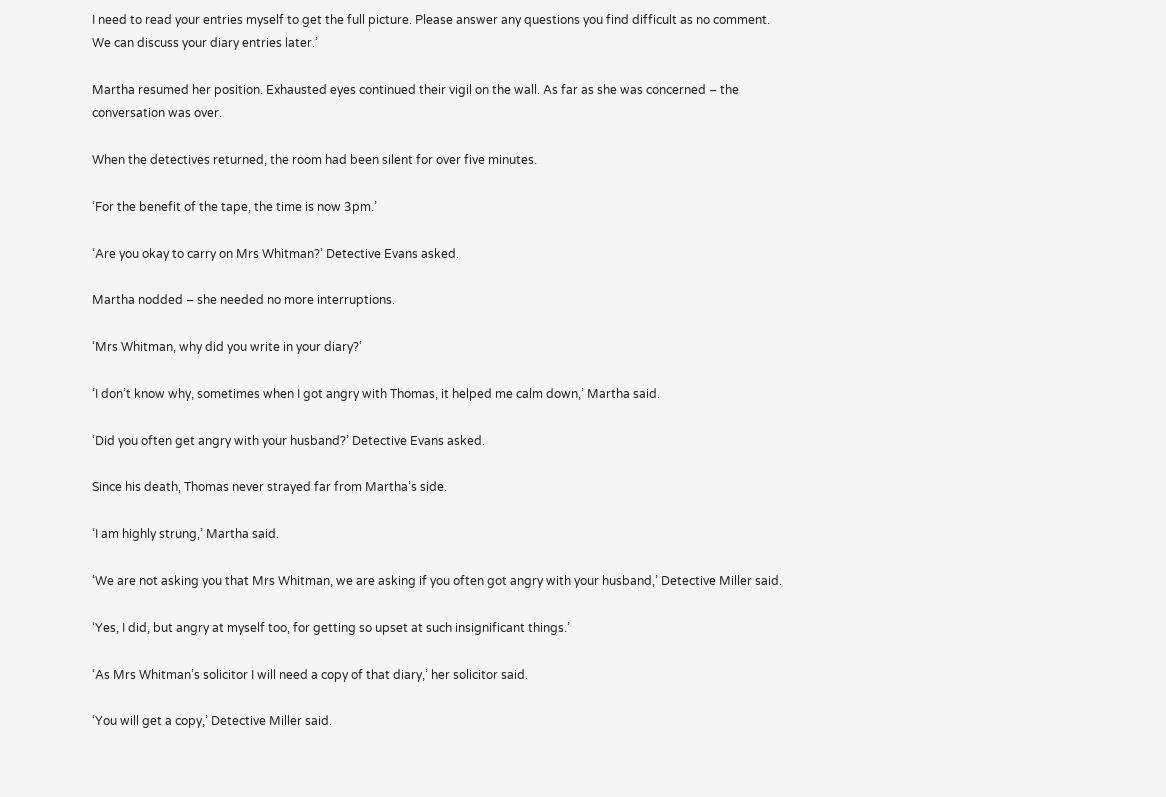I need to read your entries myself to get the full picture. Please answer any questions you find difficult as no comment. We can discuss your diary entries later.’

Martha resumed her position. Exhausted eyes continued their vigil on the wall. As far as she was concerned – the conversation was over.

When the detectives returned, the room had been silent for over five minutes.

‘For the benefit of the tape, the time is now 3pm.’

‘Are you okay to carry on Mrs Whitman?’ Detective Evans asked.

Martha nodded – she needed no more interruptions.

‘Mrs Whitman, why did you write in your diary?’

‘I don’t know why, sometimes when I got angry with Thomas, it helped me calm down,’ Martha said.

‘Did you often get angry with your husband?’ Detective Evans asked.

Since his death, Thomas never strayed far from Martha’s side.

‘I am highly strung,’ Martha said.

‘We are not asking you that Mrs Whitman, we are asking if you often got angry with your husband,’ Detective Miller said.

‘Yes, I did, but angry at myself too, for getting so upset at such insignificant things.’

‘As Mrs Whitman’s solicitor I will need a copy of that diary,’ her solicitor said.

‘You will get a copy,’ Detective Miller said.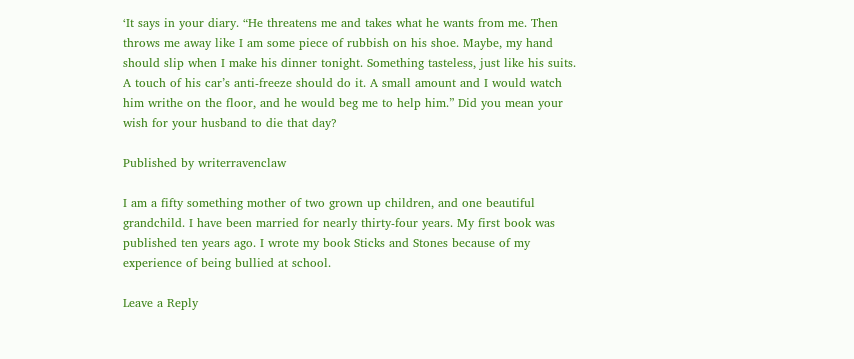‘It says in your diary. “He threatens me and takes what he wants from me. Then throws me away like I am some piece of rubbish on his shoe. Maybe, my hand should slip when I make his dinner tonight. Something tasteless, just like his suits. A touch of his car’s anti-freeze should do it. A small amount and I would watch him writhe on the floor, and he would beg me to help him.” Did you mean your wish for your husband to die that day?

Published by writerravenclaw

I am a fifty something mother of two grown up children, and one beautiful grandchild. I have been married for nearly thirty-four years. My first book was published ten years ago. I wrote my book Sticks and Stones because of my experience of being bullied at school.

Leave a Reply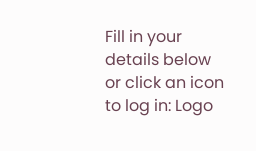Fill in your details below or click an icon to log in: Logo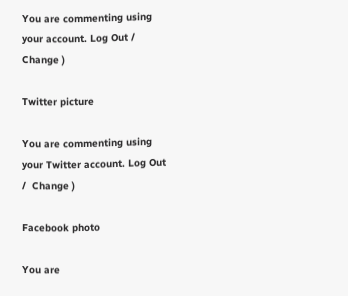You are commenting using your account. Log Out /  Change )

Twitter picture

You are commenting using your Twitter account. Log Out /  Change )

Facebook photo

You are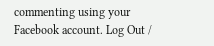commenting using your Facebook account. Log Out /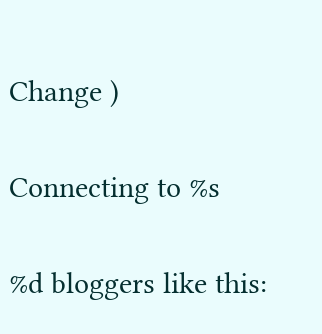Change )

Connecting to %s

%d bloggers like this: